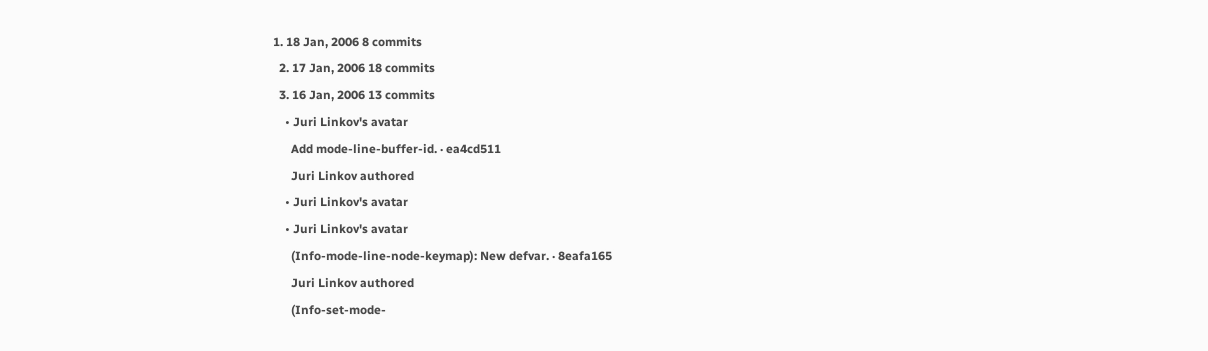1. 18 Jan, 2006 8 commits
  2. 17 Jan, 2006 18 commits
  3. 16 Jan, 2006 13 commits
    • Juri Linkov's avatar
      Add mode-line-buffer-id. · ea4cd511
      Juri Linkov authored
    • Juri Linkov's avatar
    • Juri Linkov's avatar
      (Info-mode-line-node-keymap): New defvar. · 8eafa165
      Juri Linkov authored
      (Info-set-mode-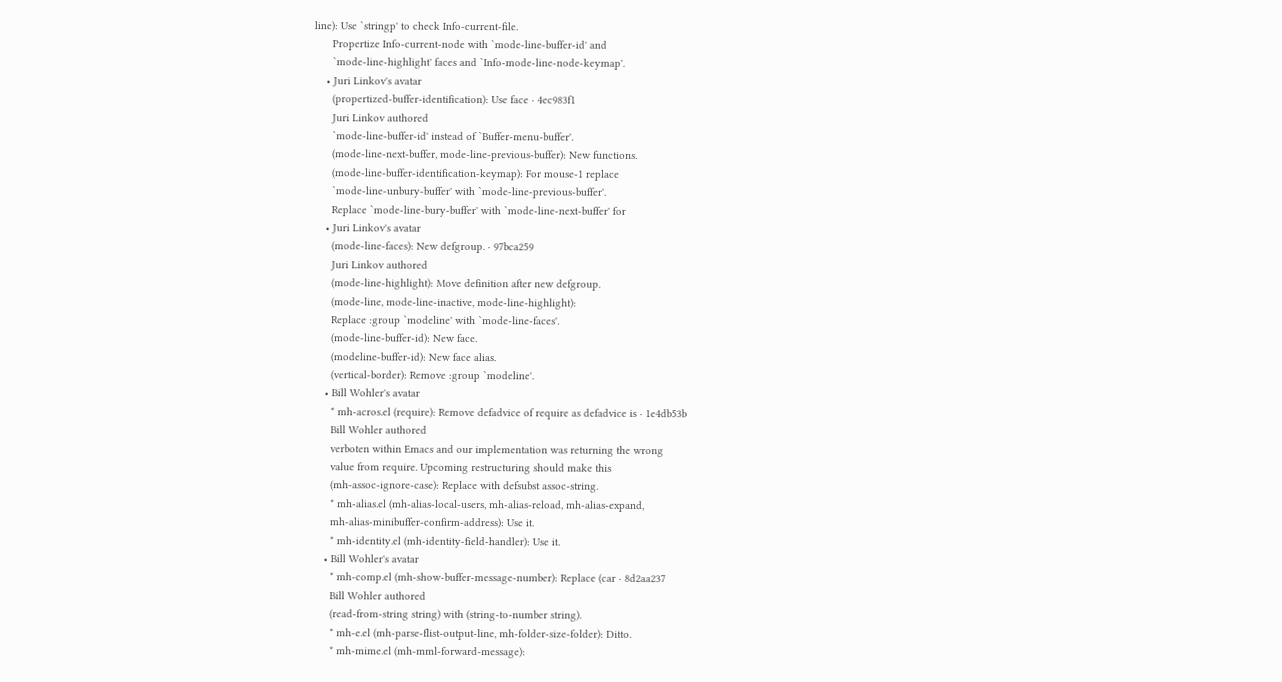line): Use `stringp' to check Info-current-file.
      Propertize Info-current-node with `mode-line-buffer-id' and
      `mode-line-highlight' faces and `Info-mode-line-node-keymap'.
    • Juri Linkov's avatar
      (propertized-buffer-identification): Use face · 4ec983f1
      Juri Linkov authored
      `mode-line-buffer-id' instead of `Buffer-menu-buffer'.
      (mode-line-next-buffer, mode-line-previous-buffer): New functions.
      (mode-line-buffer-identification-keymap): For mouse-1 replace
      `mode-line-unbury-buffer' with `mode-line-previous-buffer'.
      Replace `mode-line-bury-buffer' with `mode-line-next-buffer' for
    • Juri Linkov's avatar
      (mode-line-faces): New defgroup. · 97bca259
      Juri Linkov authored
      (mode-line-highlight): Move definition after new defgroup.
      (mode-line, mode-line-inactive, mode-line-highlight):
      Replace :group `modeline' with `mode-line-faces'.
      (mode-line-buffer-id): New face.
      (modeline-buffer-id): New face alias.
      (vertical-border): Remove :group `modeline'.
    • Bill Wohler's avatar
      * mh-acros.el (require): Remove defadvice of require as defadvice is · 1e4db53b
      Bill Wohler authored
      verboten within Emacs and our implementation was returning the wrong
      value from require. Upcoming restructuring should make this
      (mh-assoc-ignore-case): Replace with defsubst assoc-string.
      * mh-alias.el (mh-alias-local-users, mh-alias-reload, mh-alias-expand,
      mh-alias-minibuffer-confirm-address): Use it.
      * mh-identity.el (mh-identity-field-handler): Use it.
    • Bill Wohler's avatar
      * mh-comp.el (mh-show-buffer-message-number): Replace (car · 8d2aa237
      Bill Wohler authored
      (read-from-string string) with (string-to-number string).
      * mh-e.el (mh-parse-flist-output-line, mh-folder-size-folder): Ditto.
      * mh-mime.el (mh-mml-forward-message):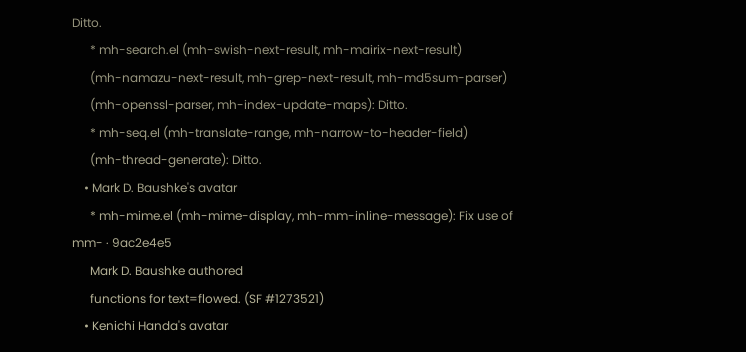Ditto.
      * mh-search.el (mh-swish-next-result, mh-mairix-next-result)
      (mh-namazu-next-result, mh-grep-next-result, mh-md5sum-parser)
      (mh-openssl-parser, mh-index-update-maps): Ditto.
      * mh-seq.el (mh-translate-range, mh-narrow-to-header-field)
      (mh-thread-generate): Ditto.
    • Mark D. Baushke's avatar
      * mh-mime.el (mh-mime-display, mh-mm-inline-message): Fix use of mm- · 9ac2e4e5
      Mark D. Baushke authored
      functions for text=flowed. (SF #1273521)
    • Kenichi Handa's avatar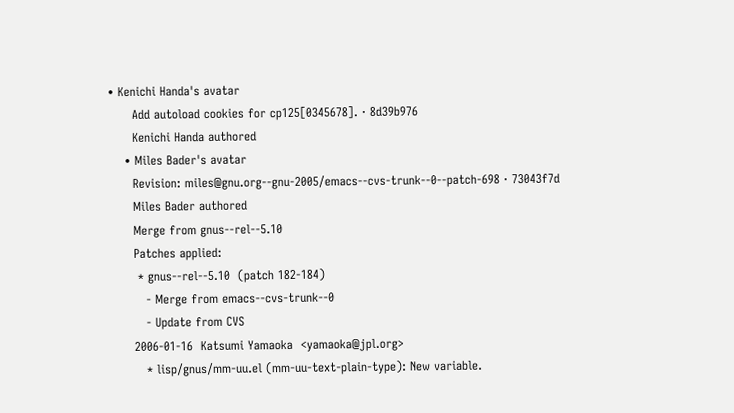• Kenichi Handa's avatar
      Add autoload cookies for cp125[0345678]. · 8d39b976
      Kenichi Handa authored
    • Miles Bader's avatar
      Revision: miles@gnu.org--gnu-2005/emacs--cvs-trunk--0--patch-698 · 73043f7d
      Miles Bader authored
      Merge from gnus--rel--5.10
      Patches applied:
       * gnus--rel--5.10  (patch 182-184)
         - Merge from emacs--cvs-trunk--0
         - Update from CVS
      2006-01-16  Katsumi Yamaoka  <yamaoka@jpl.org>
         * lisp/gnus/mm-uu.el (mm-uu-text-plain-type): New variable.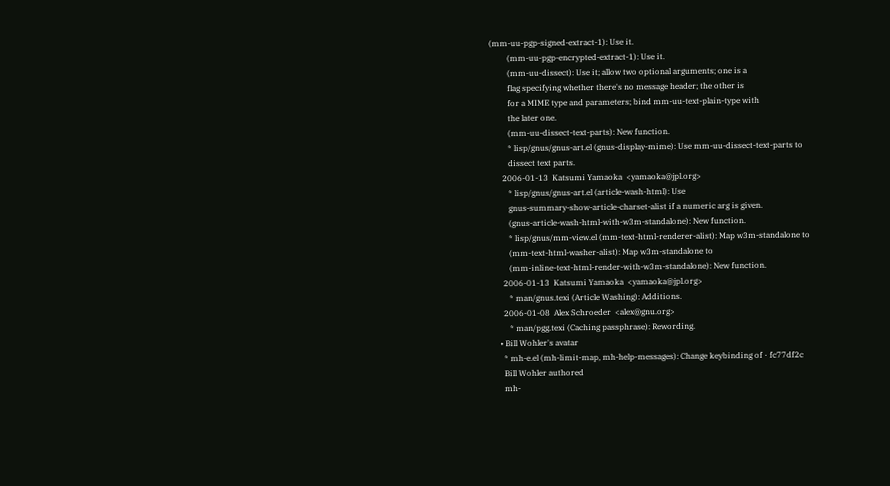(mm-uu-pgp-signed-extract-1): Use it.
         (mm-uu-pgp-encrypted-extract-1): Use it.
         (mm-uu-dissect): Use it; allow two optional arguments; one is a
         flag specifying whether there's no message header; the other is
         for a MIME type and parameters; bind mm-uu-text-plain-type with
         the later one.
         (mm-uu-dissect-text-parts): New function.
         * lisp/gnus/gnus-art.el (gnus-display-mime): Use mm-uu-dissect-text-parts to
         dissect text parts.
      2006-01-13  Katsumi Yamaoka  <yamaoka@jpl.org>
         * lisp/gnus/gnus-art.el (article-wash-html): Use
         gnus-summary-show-article-charset-alist if a numeric arg is given.
         (gnus-article-wash-html-with-w3m-standalone): New function.
         * lisp/gnus/mm-view.el (mm-text-html-renderer-alist): Map w3m-standalone to
         (mm-text-html-washer-alist): Map w3m-standalone to
         (mm-inline-text-html-render-with-w3m-standalone): New function.
      2006-01-13  Katsumi Yamaoka  <yamaoka@jpl.org>
         * man/gnus.texi (Article Washing): Additions.
      2006-01-08  Alex Schroeder  <alex@gnu.org>
         * man/pgg.texi (Caching passphrase): Rewording.
    • Bill Wohler's avatar
      * mh-e.el (mh-limit-map, mh-help-messages): Change keybinding of · fc77df2c
      Bill Wohler authored
      mh-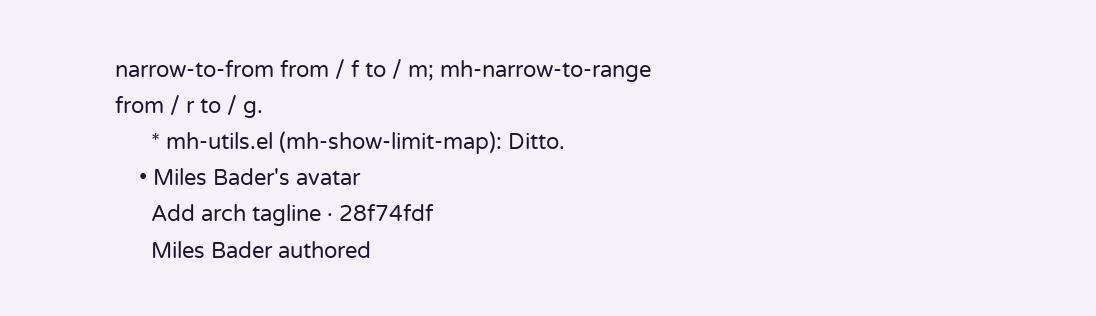narrow-to-from from / f to / m; mh-narrow-to-range from / r to / g.
      * mh-utils.el (mh-show-limit-map): Ditto.
    • Miles Bader's avatar
      Add arch tagline · 28f74fdf
      Miles Bader authored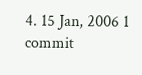4. 15 Jan, 2006 1 commit